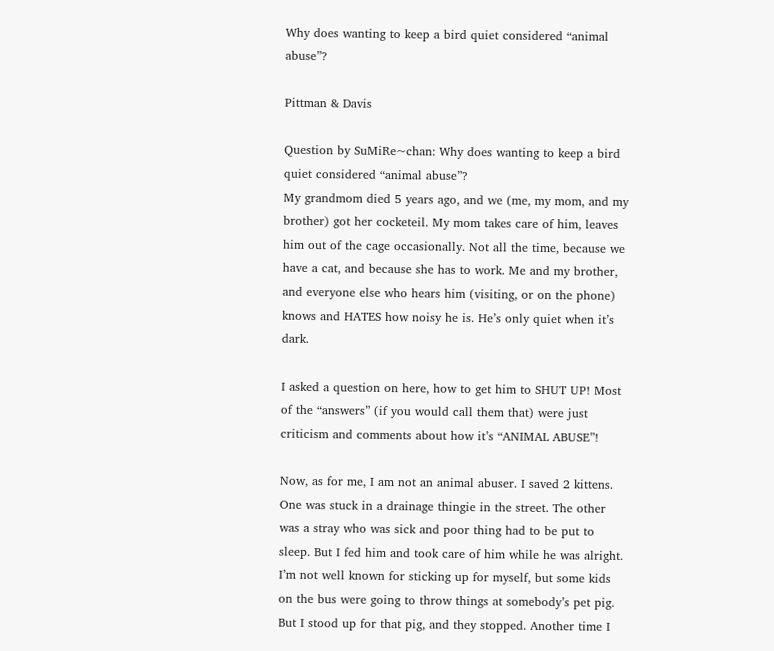Why does wanting to keep a bird quiet considered “animal abuse”?

Pittman & Davis

Question by SuMiRe~chan: Why does wanting to keep a bird quiet considered “animal abuse”?
My grandmom died 5 years ago, and we (me, my mom, and my brother) got her cocketeil. My mom takes care of him, leaves him out of the cage occasionally. Not all the time, because we have a cat, and because she has to work. Me and my brother, and everyone else who hears him (visiting, or on the phone) knows and HATES how noisy he is. He’s only quiet when it’s dark.

I asked a question on here, how to get him to SHUT UP! Most of the “answers” (if you would call them that) were just criticism and comments about how it’s “ANIMAL ABUSE”!

Now, as for me, I am not an animal abuser. I saved 2 kittens. One was stuck in a drainage thingie in the street. The other was a stray who was sick and poor thing had to be put to sleep. But I fed him and took care of him while he was alright. I’m not well known for sticking up for myself, but some kids on the bus were going to throw things at somebody’s pet pig. But I stood up for that pig, and they stopped. Another time I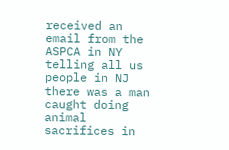received an email from the ASPCA in NY telling all us people in NJ there was a man caught doing animal sacrifices in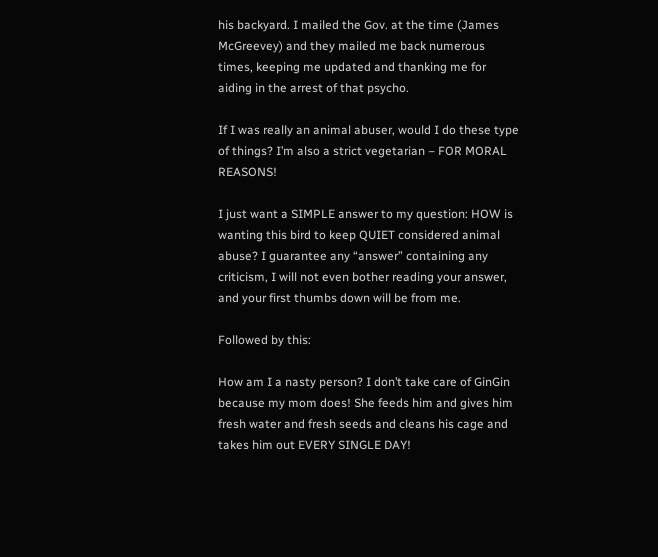his backyard. I mailed the Gov. at the time (James McGreevey) and they mailed me back numerous times, keeping me updated and thanking me for aiding in the arrest of that psycho.

If I was really an animal abuser, would I do these type of things? I’m also a strict vegetarian – FOR MORAL REASONS!

I just want a SIMPLE answer to my question: HOW is wanting this bird to keep QUIET considered animal abuse? I guarantee any “answer” containing any criticism, I will not even bother reading your answer, and your first thumbs down will be from me.

Followed by this:

How am I a nasty person? I don’t take care of GinGin because my mom does! She feeds him and gives him fresh water and fresh seeds and cleans his cage and takes him out EVERY SINGLE DAY!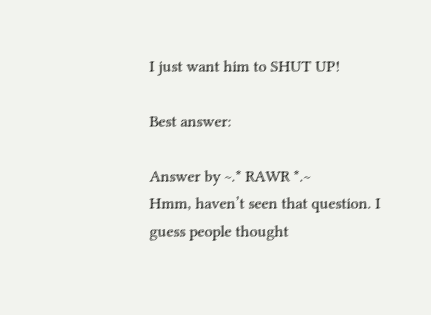I just want him to SHUT UP!

Best answer:

Answer by ~.* RAWR *.~
Hmm, haven’t seen that question. I guess people thought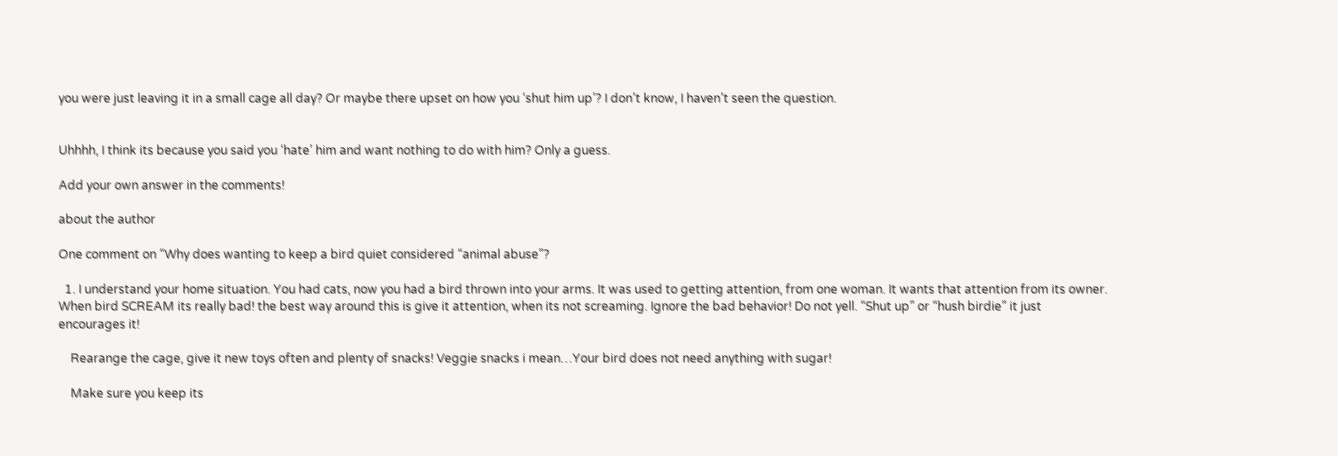you were just leaving it in a small cage all day? Or maybe there upset on how you ‘shut him up’? I don’t know, I haven’t seen the question.


Uhhhh, I think its because you said you ‘hate’ him and want nothing to do with him? Only a guess.

Add your own answer in the comments!

about the author

One comment on “Why does wanting to keep a bird quiet considered “animal abuse”?

  1. I understand your home situation. You had cats, now you had a bird thrown into your arms. It was used to getting attention, from one woman. It wants that attention from its owner. When bird SCREAM its really bad! the best way around this is give it attention, when its not screaming. Ignore the bad behavior! Do not yell. “Shut up” or “hush birdie” it just encourages it!

    Rearange the cage, give it new toys often and plenty of snacks! Veggie snacks i mean…Your bird does not need anything with sugar!

    Make sure you keep its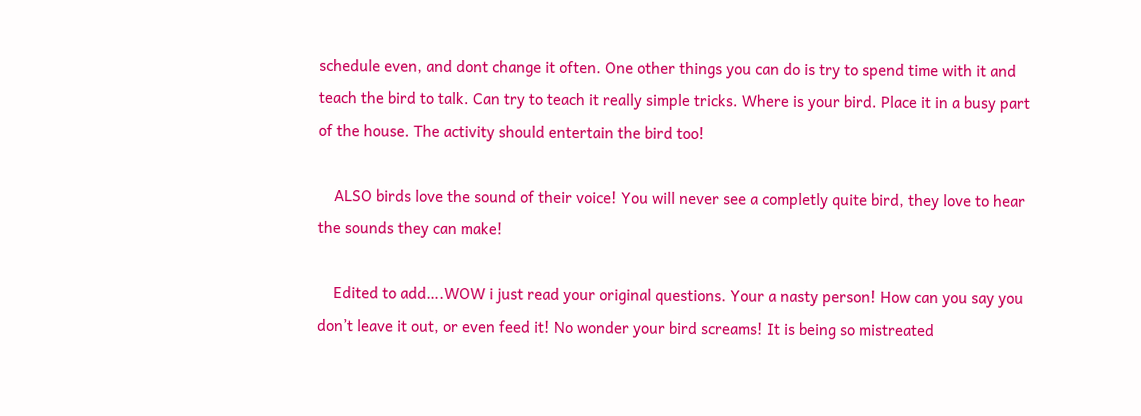schedule even, and dont change it often. One other things you can do is try to spend time with it and teach the bird to talk. Can try to teach it really simple tricks. Where is your bird. Place it in a busy part of the house. The activity should entertain the bird too!

    ALSO birds love the sound of their voice! You will never see a completly quite bird, they love to hear the sounds they can make!

    Edited to add….WOW i just read your original questions. Your a nasty person! How can you say you don’t leave it out, or even feed it! No wonder your bird screams! It is being so mistreated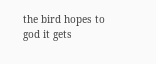the bird hopes to god it gets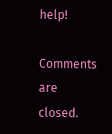help!

Comments are closed.